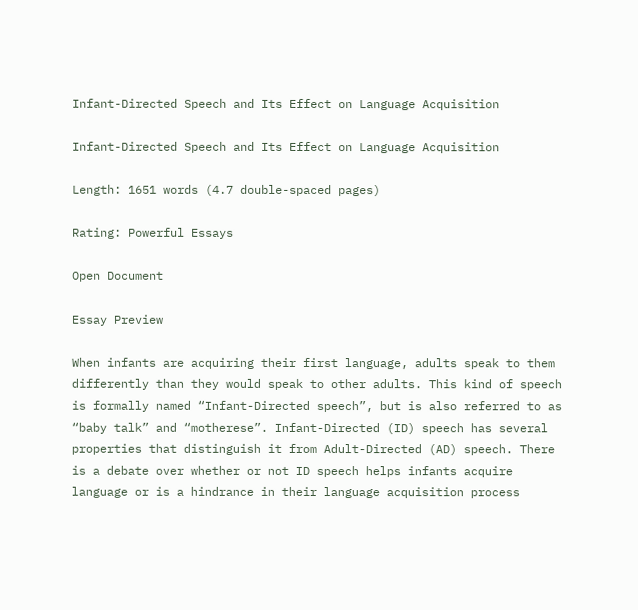Infant-Directed Speech and Its Effect on Language Acquisition

Infant-Directed Speech and Its Effect on Language Acquisition

Length: 1651 words (4.7 double-spaced pages)

Rating: Powerful Essays

Open Document

Essay Preview

When infants are acquiring their first language, adults speak to them differently than they would speak to other adults. This kind of speech is formally named “Infant-Directed speech”, but is also referred to as “baby talk” and “motherese”. Infant-Directed (ID) speech has several properties that distinguish it from Adult-Directed (AD) speech. There is a debate over whether or not ID speech helps infants acquire language or is a hindrance in their language acquisition process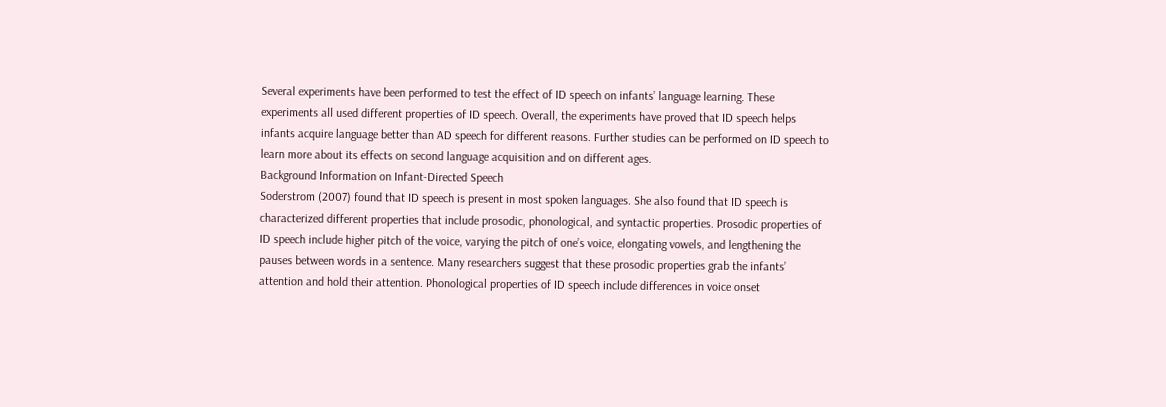Several experiments have been performed to test the effect of ID speech on infants’ language learning. These experiments all used different properties of ID speech. Overall, the experiments have proved that ID speech helps infants acquire language better than AD speech for different reasons. Further studies can be performed on ID speech to learn more about its effects on second language acquisition and on different ages.
Background Information on Infant-Directed Speech
Soderstrom (2007) found that ID speech is present in most spoken languages. She also found that ID speech is characterized different properties that include prosodic, phonological, and syntactic properties. Prosodic properties of ID speech include higher pitch of the voice, varying the pitch of one’s voice, elongating vowels, and lengthening the pauses between words in a sentence. Many researchers suggest that these prosodic properties grab the infants’ attention and hold their attention. Phonological properties of ID speech include differences in voice onset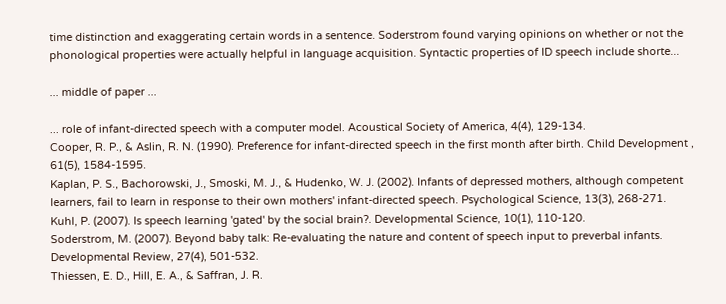time distinction and exaggerating certain words in a sentence. Soderstrom found varying opinions on whether or not the phonological properties were actually helpful in language acquisition. Syntactic properties of ID speech include shorte...

... middle of paper ...

... role of infant-directed speech with a computer model. Acoustical Society of America, 4(4), 129-134.
Cooper, R. P., & Aslin, R. N. (1990). Preference for infant-directed speech in the first month after birth. Child Development , 61(5), 1584-1595.
Kaplan, P. S., Bachorowski, J., Smoski, M. J., & Hudenko, W. J. (2002). Infants of depressed mothers, although competent learners, fail to learn in response to their own mothers' infant-directed speech. Psychological Science, 13(3), 268-271.
Kuhl, P. (2007). Is speech learning 'gated' by the social brain?. Developmental Science, 10(1), 110-120.
Soderstrom, M. (2007). Beyond baby talk: Re-evaluating the nature and content of speech input to preverbal infants. Developmental Review, 27(4), 501-532.
Thiessen, E. D., Hill, E. A., & Saffran, J. R.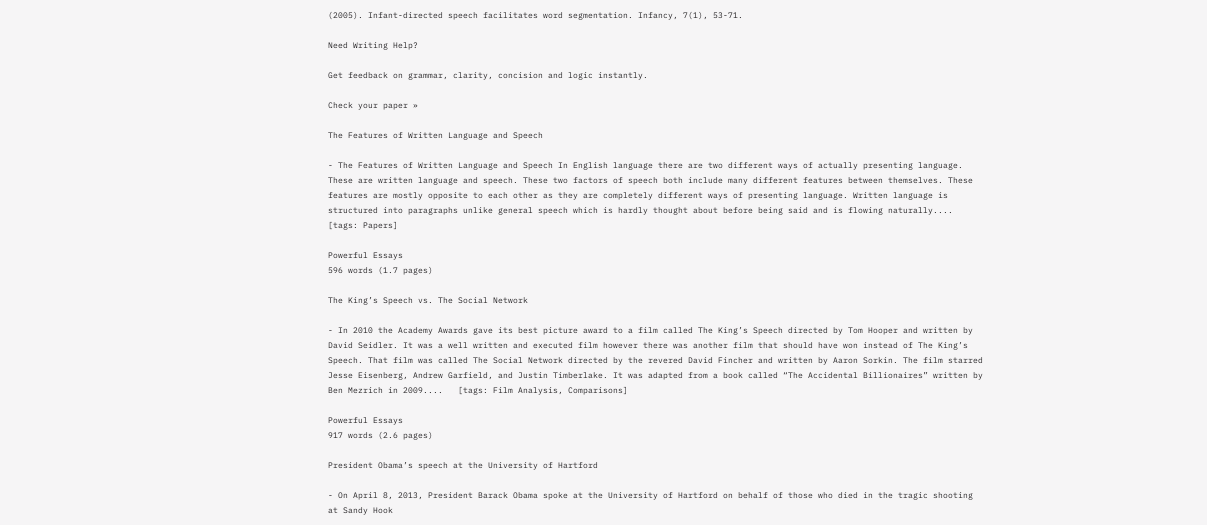(2005). Infant-directed speech facilitates word segmentation. Infancy, 7(1), 53-71.

Need Writing Help?

Get feedback on grammar, clarity, concision and logic instantly.

Check your paper »

The Features of Written Language and Speech

- The Features of Written Language and Speech In English language there are two different ways of actually presenting language. These are written language and speech. These two factors of speech both include many different features between themselves. These features are mostly opposite to each other as they are completely different ways of presenting language. Written language is structured into paragraphs unlike general speech which is hardly thought about before being said and is flowing naturally....   [tags: Papers]

Powerful Essays
596 words (1.7 pages)

The King’s Speech vs. The Social Network

- In 2010 the Academy Awards gave its best picture award to a film called The King’s Speech directed by Tom Hooper and written by David Seidler. It was a well written and executed film however there was another film that should have won instead of The King’s Speech. That film was called The Social Network directed by the revered David Fincher and written by Aaron Sorkin. The film starred Jesse Eisenberg, Andrew Garfield, and Justin Timberlake. It was adapted from a book called “The Accidental Billionaires” written by Ben Mezrich in 2009....   [tags: Film Analysis, Comparisons]

Powerful Essays
917 words (2.6 pages)

President Obama’s speech at the University of Hartford

- On April 8, 2013, President Barack Obama spoke at the University of Hartford on behalf of those who died in the tragic shooting at Sandy Hook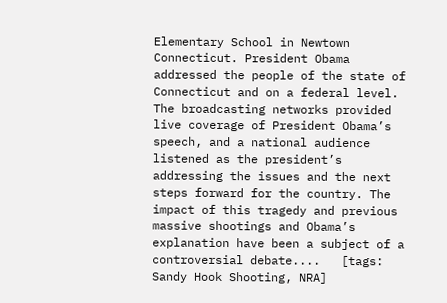Elementary School in Newtown Connecticut. President Obama addressed the people of the state of Connecticut and on a federal level. The broadcasting networks provided live coverage of President Obama’s speech, and a national audience listened as the president’s addressing the issues and the next steps forward for the country. The impact of this tragedy and previous massive shootings and Obama’s explanation have been a subject of a controversial debate....   [tags: Sandy Hook Shooting, NRA]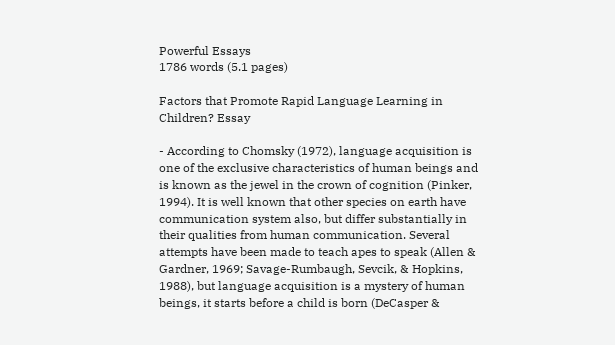Powerful Essays
1786 words (5.1 pages)

Factors that Promote Rapid Language Learning in Children? Essay

- According to Chomsky (1972), language acquisition is one of the exclusive characteristics of human beings and is known as the jewel in the crown of cognition (Pinker, 1994). It is well known that other species on earth have communication system also, but differ substantially in their qualities from human communication. Several attempts have been made to teach apes to speak (Allen & Gardner, 1969; Savage-Rumbaugh, Sevcik, & Hopkins, 1988), but language acquisition is a mystery of human beings, it starts before a child is born (DeCasper &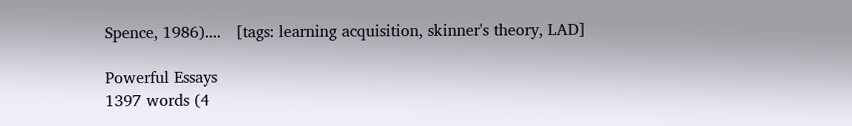Spence, 1986)....   [tags: learning acquisition, skinner's theory, LAD]

Powerful Essays
1397 words (4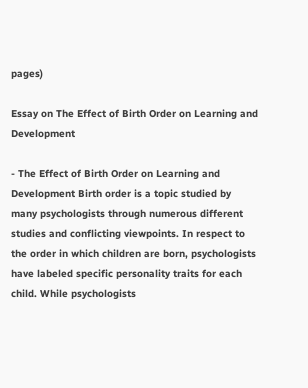pages)

Essay on The Effect of Birth Order on Learning and Development

- The Effect of Birth Order on Learning and Development Birth order is a topic studied by many psychologists through numerous different studies and conflicting viewpoints. In respect to the order in which children are born, psychologists have labeled specific personality traits for each child. While psychologists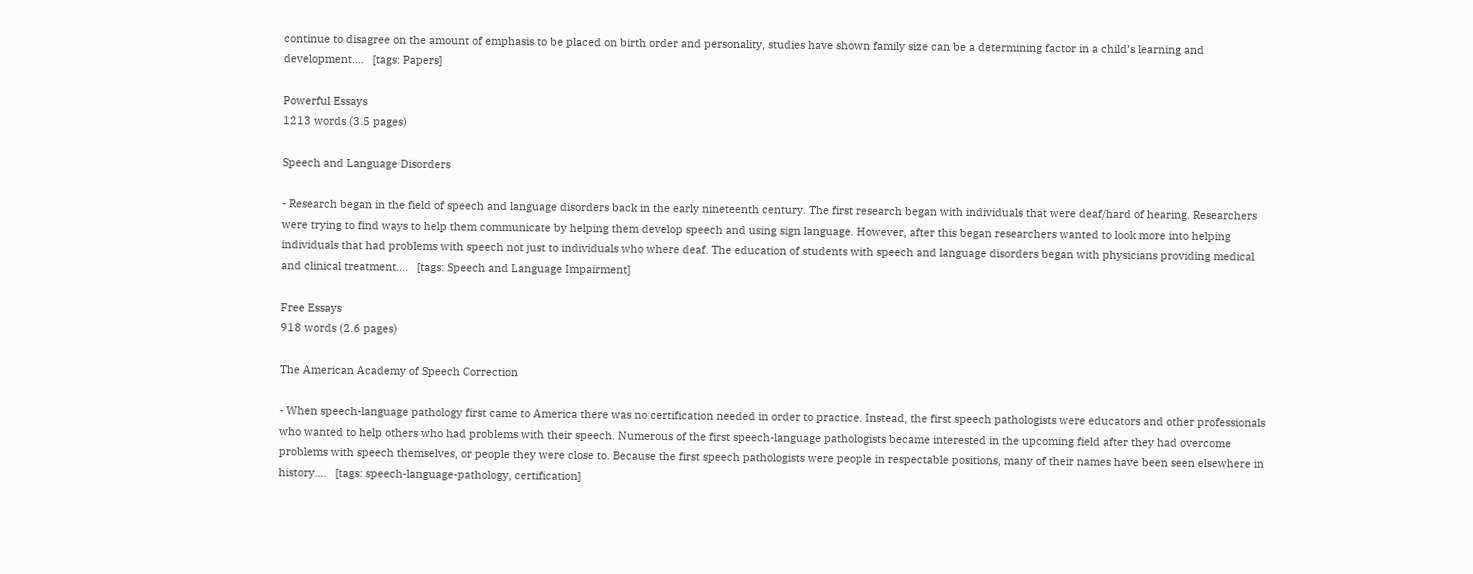continue to disagree on the amount of emphasis to be placed on birth order and personality, studies have shown family size can be a determining factor in a child’s learning and development....   [tags: Papers]

Powerful Essays
1213 words (3.5 pages)

Speech and Language Disorders

- Research began in the field of speech and language disorders back in the early nineteenth century. The first research began with individuals that were deaf/hard of hearing. Researchers were trying to find ways to help them communicate by helping them develop speech and using sign language. However, after this began researchers wanted to look more into helping individuals that had problems with speech not just to individuals who where deaf. The education of students with speech and language disorders began with physicians providing medical and clinical treatment....   [tags: Speech and Language Impairment]

Free Essays
918 words (2.6 pages)

The American Academy of Speech Correction

- When speech-language pathology first came to America there was no certification needed in order to practice. Instead, the first speech pathologists were educators and other professionals who wanted to help others who had problems with their speech. Numerous of the first speech-language pathologists became interested in the upcoming field after they had overcome problems with speech themselves, or people they were close to. Because the first speech pathologists were people in respectable positions, many of their names have been seen elsewhere in history....   [tags: speech-language-pathology, certification]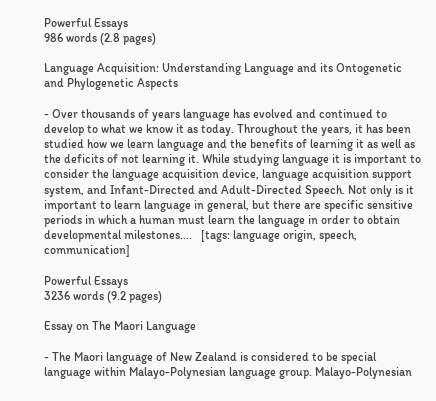Powerful Essays
986 words (2.8 pages)

Language Acquisition: Understanding Language and its Ontogenetic and Phylogenetic Aspects

- Over thousands of years language has evolved and continued to develop to what we know it as today. Throughout the years, it has been studied how we learn language and the benefits of learning it as well as the deficits of not learning it. While studying language it is important to consider the language acquisition device, language acquisition support system, and Infant-Directed and Adult-Directed Speech. Not only is it important to learn language in general, but there are specific sensitive periods in which a human must learn the language in order to obtain developmental milestones....   [tags: language origin, speech, communication]

Powerful Essays
3236 words (9.2 pages)

Essay on The Maori Language

- The Maori language of New Zealand is considered to be special language within Malayo-Polynesian language group. Malayo-Polynesian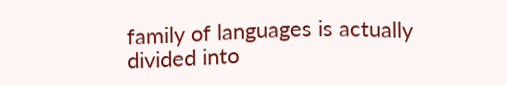family of languages is actually divided into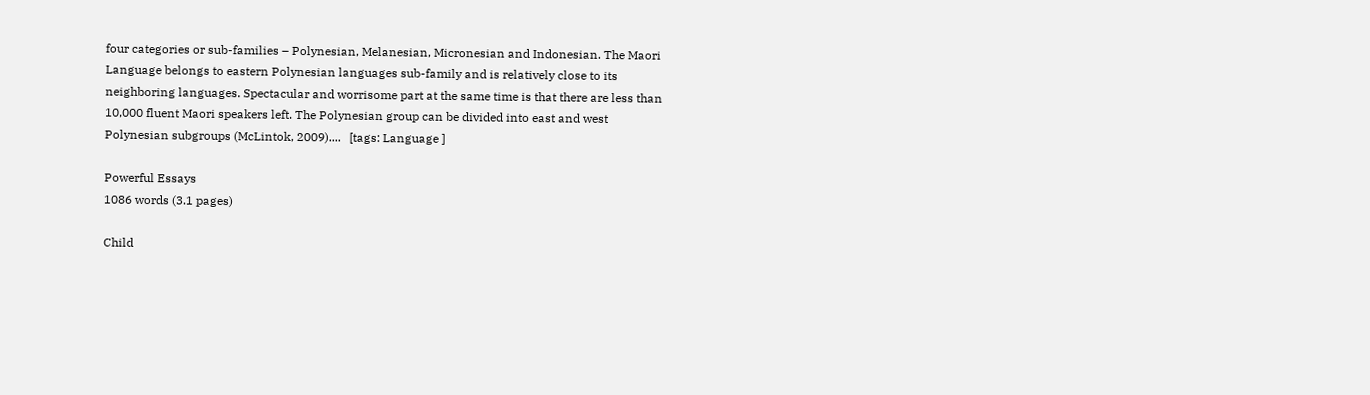four categories or sub-families – Polynesian, Melanesian, Micronesian and Indonesian. The Maori Language belongs to eastern Polynesian languages sub-family and is relatively close to its neighboring languages. Spectacular and worrisome part at the same time is that there are less than 10,000 fluent Maori speakers left. The Polynesian group can be divided into east and west Polynesian subgroups (McLintok, 2009)....   [tags: Language ]

Powerful Essays
1086 words (3.1 pages)

Child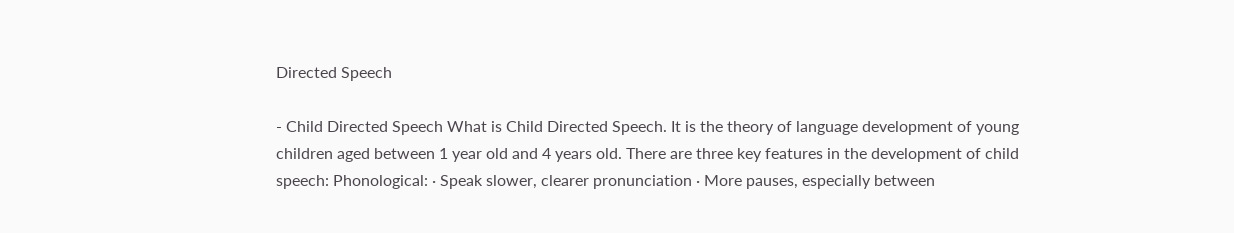Directed Speech

- Child Directed Speech What is Child Directed Speech. It is the theory of language development of young children aged between 1 year old and 4 years old. There are three key features in the development of child speech: Phonological: · Speak slower, clearer pronunciation · More pauses, especially between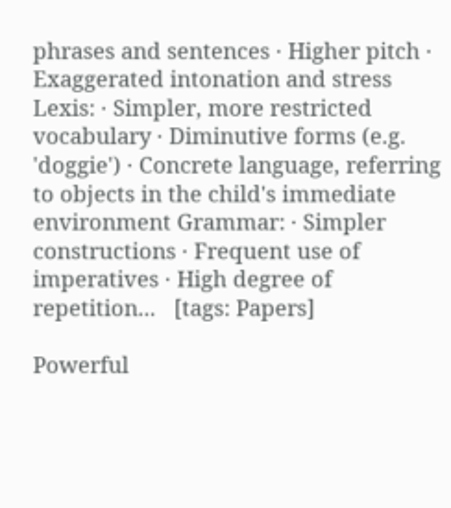phrases and sentences · Higher pitch · Exaggerated intonation and stress Lexis: · Simpler, more restricted vocabulary · Diminutive forms (e.g. 'doggie') · Concrete language, referring to objects in the child's immediate environment Grammar: · Simpler constructions · Frequent use of imperatives · High degree of repetition...   [tags: Papers]

Powerful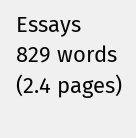Essays
829 words (2.4 pages)